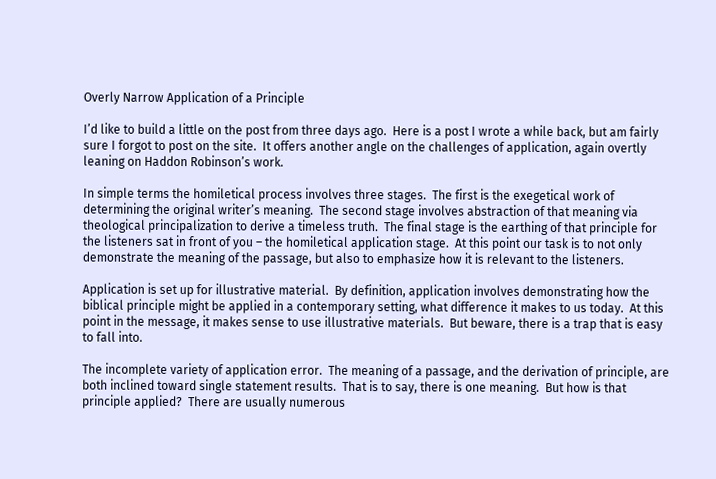Overly Narrow Application of a Principle

I’d like to build a little on the post from three days ago.  Here is a post I wrote a while back, but am fairly sure I forgot to post on the site.  It offers another angle on the challenges of application, again overtly leaning on Haddon Robinson’s work.

In simple terms the homiletical process involves three stages.  The first is the exegetical work of determining the original writer’s meaning.  The second stage involves abstraction of that meaning via theological principalization to derive a timeless truth.  The final stage is the earthing of that principle for the listeners sat in front of you – the homiletical application stage.  At this point our task is to not only demonstrate the meaning of the passage, but also to emphasize how it is relevant to the listeners.

Application is set up for illustrative material.  By definition, application involves demonstrating how the biblical principle might be applied in a contemporary setting, what difference it makes to us today.  At this point in the message, it makes sense to use illustrative materials.  But beware, there is a trap that is easy to fall into.

The incomplete variety of application error.  The meaning of a passage, and the derivation of principle, are both inclined toward single statement results.  That is to say, there is one meaning.  But how is that principle applied?  There are usually numerous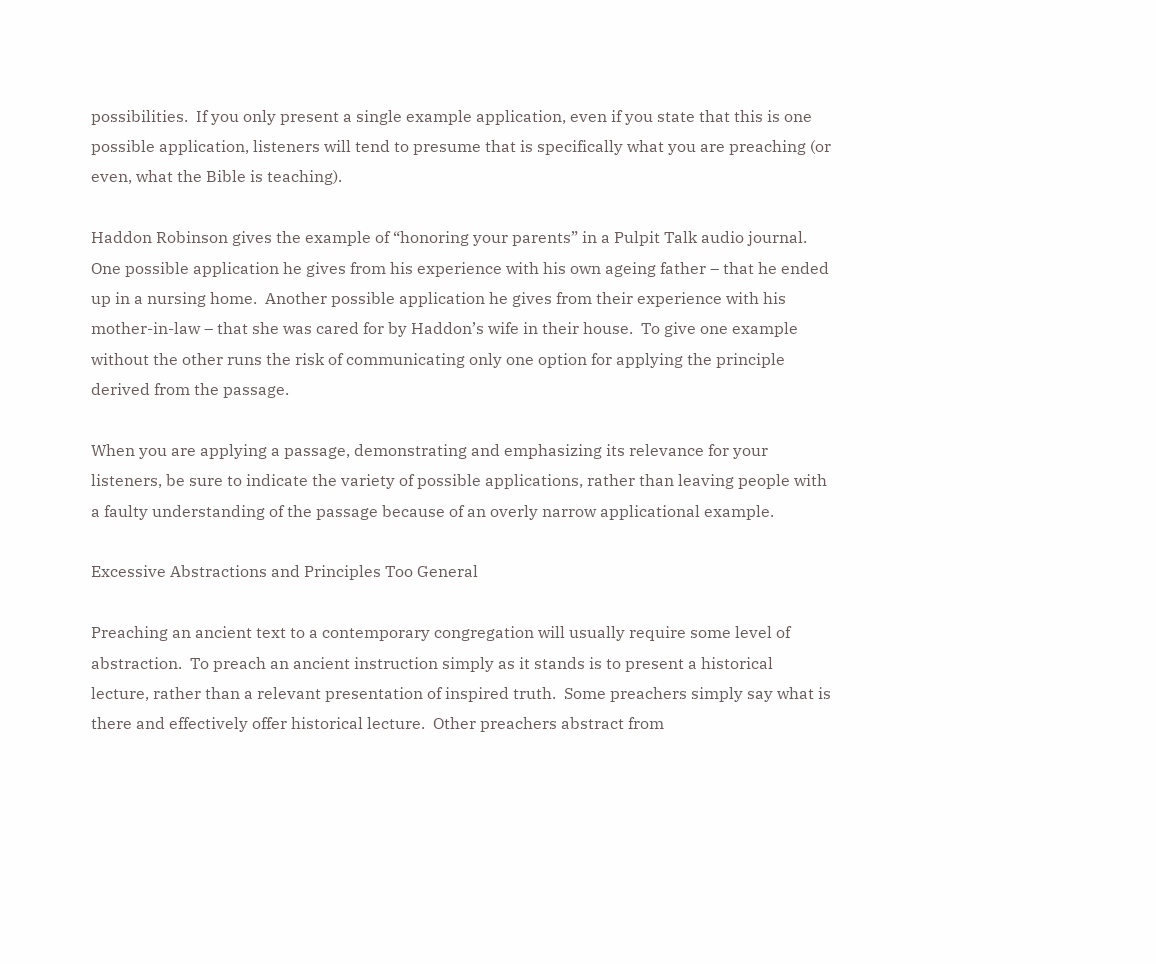possibilities.  If you only present a single example application, even if you state that this is one possible application, listeners will tend to presume that is specifically what you are preaching (or even, what the Bible is teaching).

Haddon Robinson gives the example of “honoring your parents” in a Pulpit Talk audio journal.  One possible application he gives from his experience with his own ageing father – that he ended up in a nursing home.  Another possible application he gives from their experience with his mother-in-law – that she was cared for by Haddon’s wife in their house.  To give one example without the other runs the risk of communicating only one option for applying the principle derived from the passage.

When you are applying a passage, demonstrating and emphasizing its relevance for your listeners, be sure to indicate the variety of possible applications, rather than leaving people with a faulty understanding of the passage because of an overly narrow applicational example.

Excessive Abstractions and Principles Too General

Preaching an ancient text to a contemporary congregation will usually require some level of abstraction.  To preach an ancient instruction simply as it stands is to present a historical lecture, rather than a relevant presentation of inspired truth.  Some preachers simply say what is there and effectively offer historical lecture.  Other preachers abstract from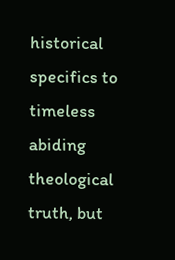historical specifics to timeless abiding theological truth, but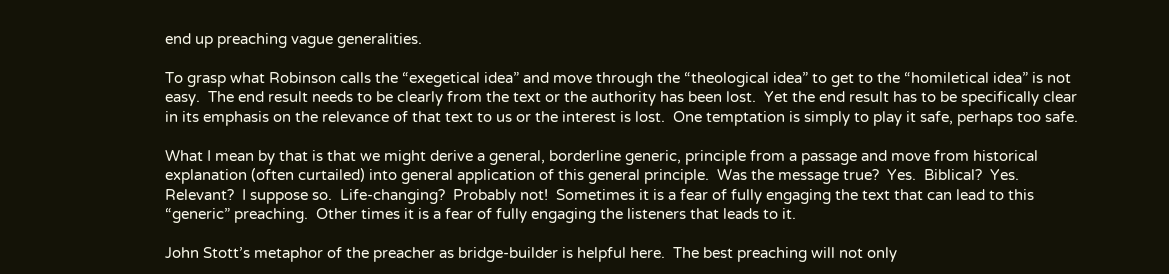end up preaching vague generalities.

To grasp what Robinson calls the “exegetical idea” and move through the “theological idea” to get to the “homiletical idea” is not easy.  The end result needs to be clearly from the text or the authority has been lost.  Yet the end result has to be specifically clear in its emphasis on the relevance of that text to us or the interest is lost.  One temptation is simply to play it safe, perhaps too safe.

What I mean by that is that we might derive a general, borderline generic, principle from a passage and move from historical explanation (often curtailed) into general application of this general principle.  Was the message true?  Yes.  Biblical?  Yes.  Relevant?  I suppose so.  Life-changing?  Probably not!  Sometimes it is a fear of fully engaging the text that can lead to this “generic” preaching.  Other times it is a fear of fully engaging the listeners that leads to it.

John Stott’s metaphor of the preacher as bridge-builder is helpful here.  The best preaching will not only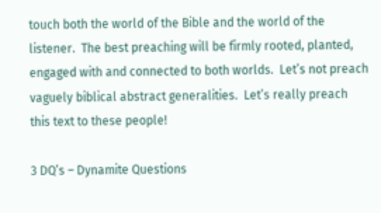touch both the world of the Bible and the world of the listener.  The best preaching will be firmly rooted, planted, engaged with and connected to both worlds.  Let’s not preach vaguely biblical abstract generalities.  Let’s really preach this text to these people!

3 DQ’s – Dynamite Questions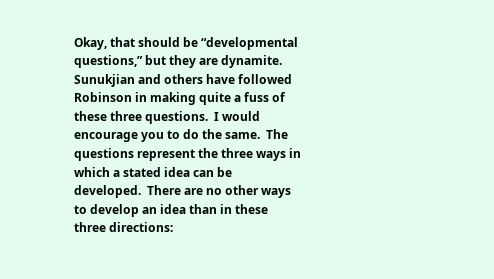Okay, that should be “developmental questions,” but they are dynamite.  Sunukjian and others have followed Robinson in making quite a fuss of these three questions.  I would encourage you to do the same.  The questions represent the three ways in which a stated idea can be developed.  There are no other ways to develop an idea than in these three directions: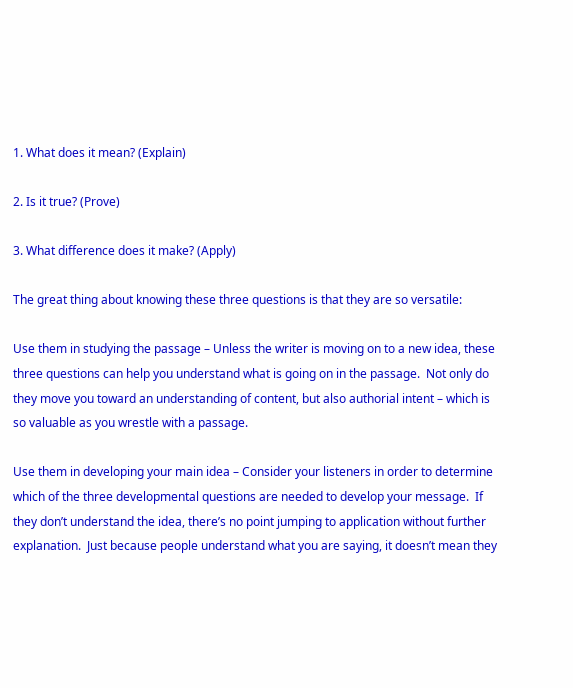1. What does it mean? (Explain)

2. Is it true? (Prove)

3. What difference does it make? (Apply)

The great thing about knowing these three questions is that they are so versatile:

Use them in studying the passage – Unless the writer is moving on to a new idea, these three questions can help you understand what is going on in the passage.  Not only do they move you toward an understanding of content, but also authorial intent – which is so valuable as you wrestle with a passage.

Use them in developing your main idea – Consider your listeners in order to determine which of the three developmental questions are needed to develop your message.  If they don’t understand the idea, there’s no point jumping to application without further explanation.  Just because people understand what you are saying, it doesn’t mean they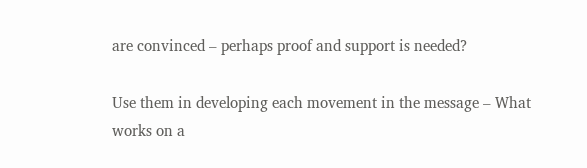are convinced – perhaps proof and support is needed?

Use them in developing each movement in the message – What works on a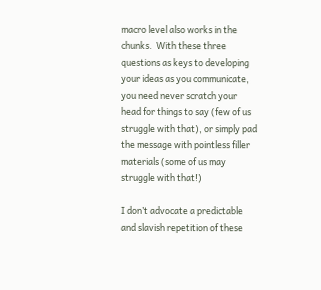macro level also works in the chunks.  With these three questions as keys to developing your ideas as you communicate, you need never scratch your head for things to say (few of us struggle with that), or simply pad the message with pointless filler materials (some of us may struggle with that!)

I don’t advocate a predictable and slavish repetition of these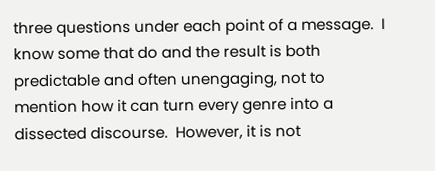three questions under each point of a message.  I know some that do and the result is both predictable and often unengaging, not to mention how it can turn every genre into a dissected discourse.  However, it is not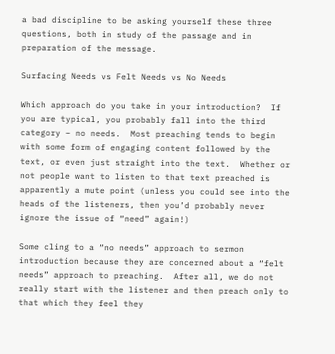a bad discipline to be asking yourself these three questions, both in study of the passage and in preparation of the message.

Surfacing Needs vs Felt Needs vs No Needs

Which approach do you take in your introduction?  If you are typical, you probably fall into the third category – no needs.  Most preaching tends to begin with some form of engaging content followed by the text, or even just straight into the text.  Whether or not people want to listen to that text preached is apparently a mute point (unless you could see into the heads of the listeners, then you’d probably never ignore the issue of “need” again!)

Some cling to a “no needs” approach to sermon introduction because they are concerned about a “felt needs” approach to preaching.  After all, we do not really start with the listener and then preach only to that which they feel they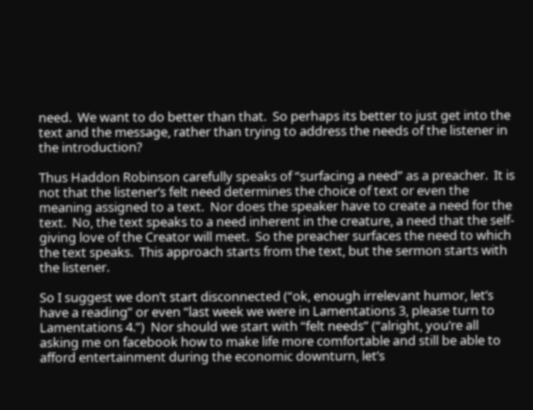need.  We want to do better than that.  So perhaps its better to just get into the text and the message, rather than trying to address the needs of the listener in the introduction?

Thus Haddon Robinson carefully speaks of “surfacing a need” as a preacher.  It is not that the listener’s felt need determines the choice of text or even the meaning assigned to a text.  Nor does the speaker have to create a need for the text.  No, the text speaks to a need inherent in the creature, a need that the self-giving love of the Creator will meet.  So the preacher surfaces the need to which the text speaks.  This approach starts from the text, but the sermon starts with the listener.

So I suggest we don’t start disconnected (“ok, enough irrelevant humor, let’s have a reading” or even “last week we were in Lamentations 3, please turn to Lamentations 4.”)  Nor should we start with “felt needs” (“alright, you’re all asking me on facebook how to make life more comfortable and still be able to afford entertainment during the economic downturn, let’s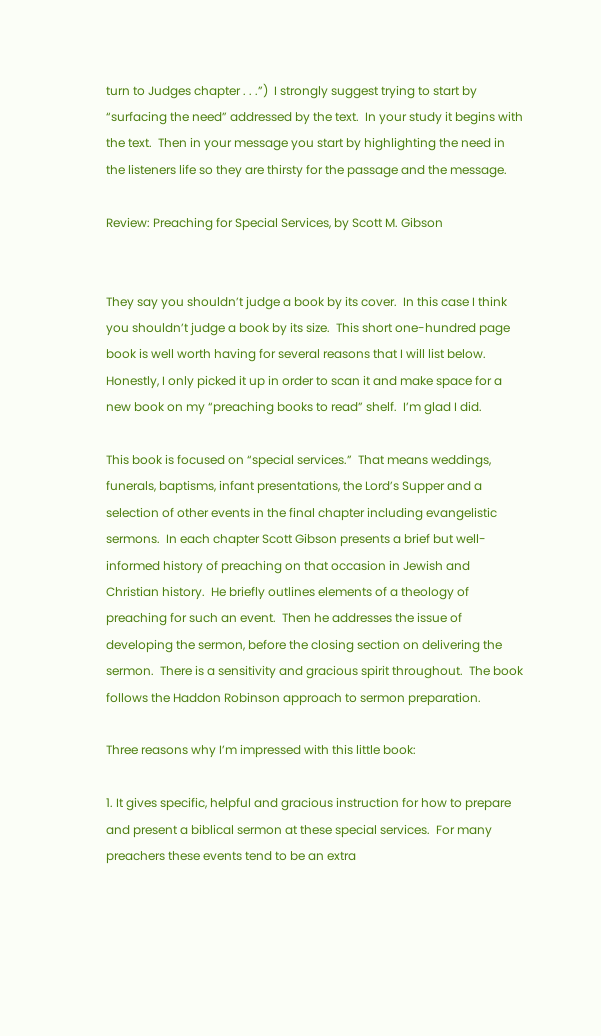turn to Judges chapter . . .”)  I strongly suggest trying to start by “surfacing the need” addressed by the text.  In your study it begins with the text.  Then in your message you start by highlighting the need in the listeners life so they are thirsty for the passage and the message.

Review: Preaching for Special Services, by Scott M. Gibson


They say you shouldn’t judge a book by its cover.  In this case I think you shouldn’t judge a book by its size.  This short one-hundred page book is well worth having for several reasons that I will list below.  Honestly, I only picked it up in order to scan it and make space for a new book on my “preaching books to read” shelf.  I’m glad I did.

This book is focused on “special services.”  That means weddings, funerals, baptisms, infant presentations, the Lord’s Supper and a selection of other events in the final chapter including evangelistic sermons.  In each chapter Scott Gibson presents a brief but well-informed history of preaching on that occasion in Jewish and Christian history.  He briefly outlines elements of a theology of preaching for such an event.  Then he addresses the issue of developing the sermon, before the closing section on delivering the sermon.  There is a sensitivity and gracious spirit throughout.  The book follows the Haddon Robinson approach to sermon preparation.

Three reasons why I’m impressed with this little book:

1. It gives specific, helpful and gracious instruction for how to prepare and present a biblical sermon at these special services.  For many preachers these events tend to be an extra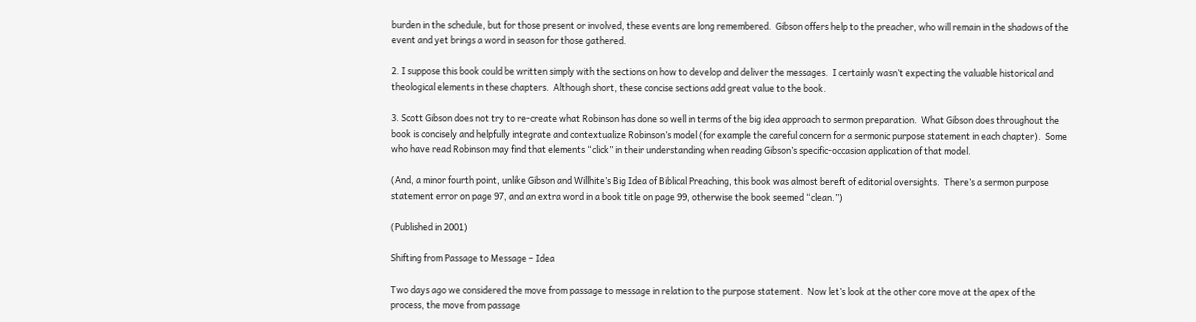burden in the schedule, but for those present or involved, these events are long remembered.  Gibson offers help to the preacher, who will remain in the shadows of the event and yet brings a word in season for those gathered.

2. I suppose this book could be written simply with the sections on how to develop and deliver the messages.  I certainly wasn’t expecting the valuable historical and theological elements in these chapters.  Although short, these concise sections add great value to the book.

3. Scott Gibson does not try to re-create what Robinson has done so well in terms of the big idea approach to sermon preparation.  What Gibson does throughout the book is concisely and helpfully integrate and contextualize Robinson’s model (for example the careful concern for a sermonic purpose statement in each chapter).  Some who have read Robinson may find that elements “click” in their understanding when reading Gibson’s specific-occasion application of that model.

(And, a minor fourth point, unlike Gibson and Willhite’s Big Idea of Biblical Preaching, this book was almost bereft of editorial oversights.  There’s a sermon purpose statement error on page 97, and an extra word in a book title on page 99, otherwise the book seemed “clean.”)

(Published in 2001)

Shifting from Passage to Message – Idea

Two days ago we considered the move from passage to message in relation to the purpose statement.  Now let’s look at the other core move at the apex of the process, the move from passage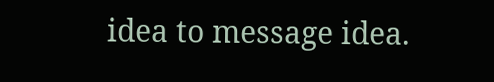idea to message idea.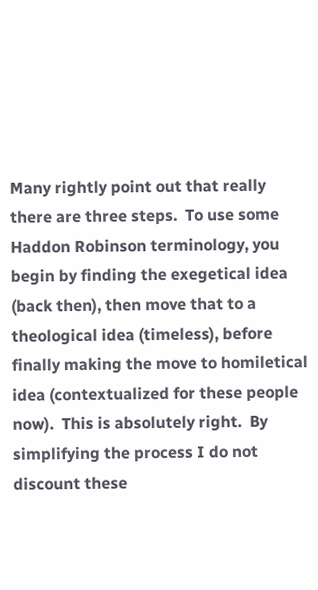Many rightly point out that really there are three steps.  To use some Haddon Robinson terminology, you begin by finding the exegetical idea (back then), then move that to a theological idea (timeless), before finally making the move to homiletical idea (contextualized for these people now).  This is absolutely right.  By simplifying the process I do not discount these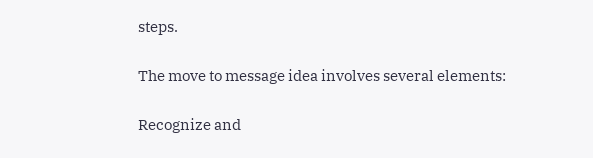steps.

The move to message idea involves several elements:

Recognize and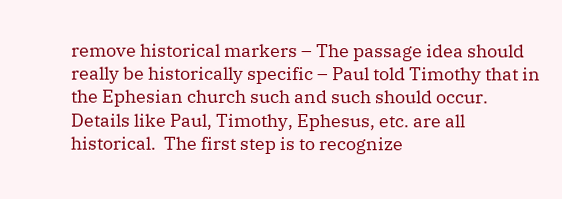remove historical markers – The passage idea should really be historically specific – Paul told Timothy that in the Ephesian church such and such should occur.  Details like Paul, Timothy, Ephesus, etc. are all historical.  The first step is to recognize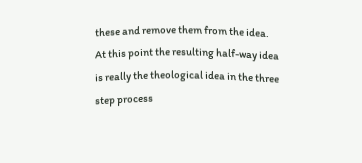these and remove them from the idea.  At this point the resulting half-way idea is really the theological idea in the three step process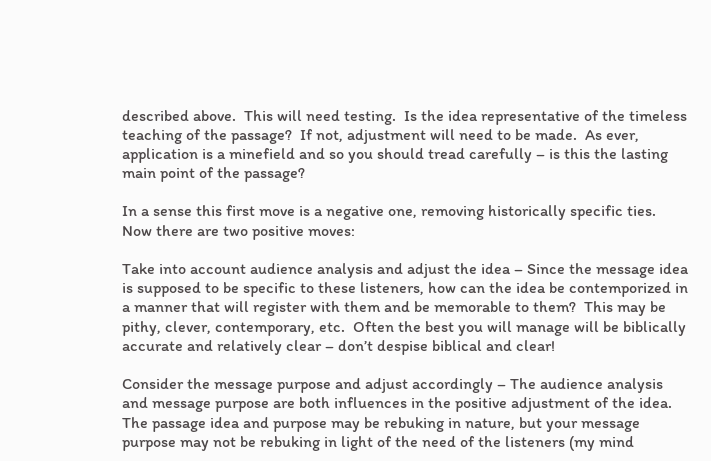described above.  This will need testing.  Is the idea representative of the timeless teaching of the passage?  If not, adjustment will need to be made.  As ever, application is a minefield and so you should tread carefully – is this the lasting main point of the passage?

In a sense this first move is a negative one, removing historically specific ties.  Now there are two positive moves:

Take into account audience analysis and adjust the idea – Since the message idea is supposed to be specific to these listeners, how can the idea be contemporized in a manner that will register with them and be memorable to them?  This may be pithy, clever, contemporary, etc.  Often the best you will manage will be biblically accurate and relatively clear – don’t despise biblical and clear!

Consider the message purpose and adjust accordingly – The audience analysis and message purpose are both influences in the positive adjustment of the idea.  The passage idea and purpose may be rebuking in nature, but your message purpose may not be rebuking in light of the need of the listeners (my mind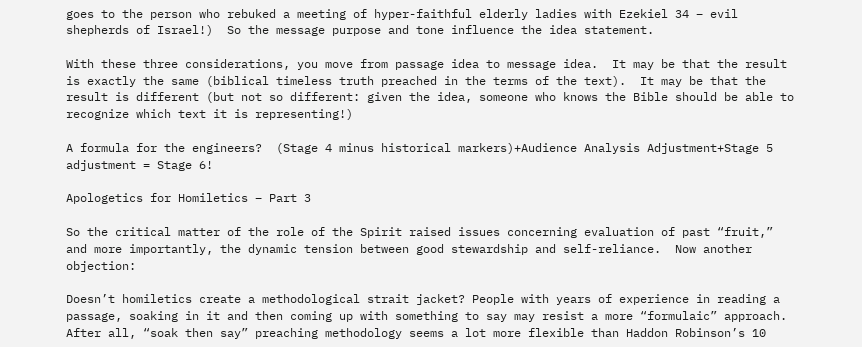goes to the person who rebuked a meeting of hyper-faithful elderly ladies with Ezekiel 34 – evil shepherds of Israel!)  So the message purpose and tone influence the idea statement.

With these three considerations, you move from passage idea to message idea.  It may be that the result is exactly the same (biblical timeless truth preached in the terms of the text).  It may be that the result is different (but not so different: given the idea, someone who knows the Bible should be able to recognize which text it is representing!)

A formula for the engineers?  (Stage 4 minus historical markers)+Audience Analysis Adjustment+Stage 5 adjustment = Stage 6!

Apologetics for Homiletics – Part 3

So the critical matter of the role of the Spirit raised issues concerning evaluation of past “fruit,” and more importantly, the dynamic tension between good stewardship and self-reliance.  Now another objection:

Doesn’t homiletics create a methodological strait jacket? People with years of experience in reading a passage, soaking in it and then coming up with something to say may resist a more “formulaic” approach.  After all, “soak then say” preaching methodology seems a lot more flexible than Haddon Robinson’s 10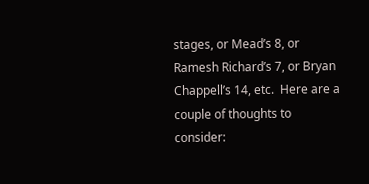stages, or Mead’s 8, or Ramesh Richard’s 7, or Bryan Chappell’s 14, etc.  Here are a couple of thoughts to consider: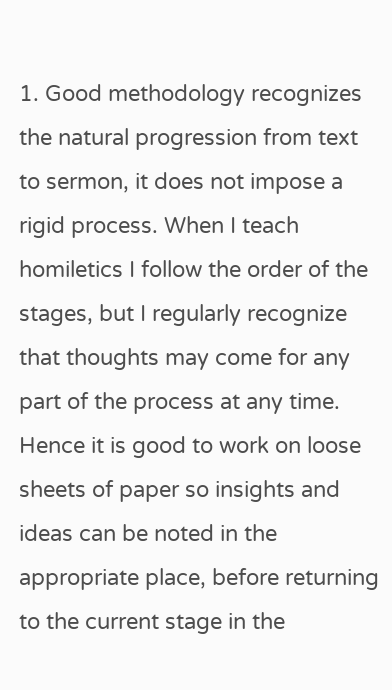1. Good methodology recognizes the natural progression from text to sermon, it does not impose a rigid process. When I teach homiletics I follow the order of the stages, but I regularly recognize that thoughts may come for any part of the process at any time.  Hence it is good to work on loose sheets of paper so insights and ideas can be noted in the appropriate place, before returning to the current stage in the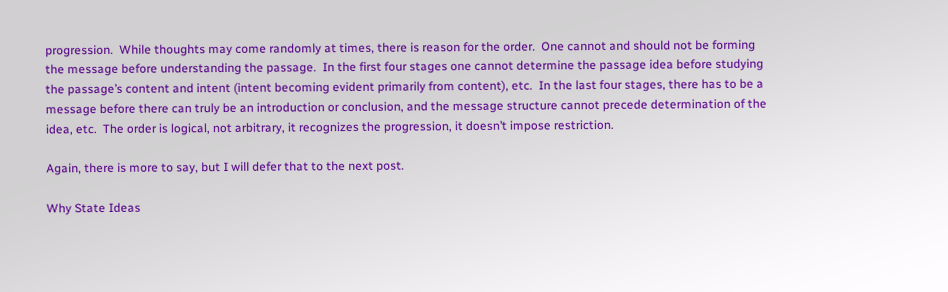progression.  While thoughts may come randomly at times, there is reason for the order.  One cannot and should not be forming the message before understanding the passage.  In the first four stages one cannot determine the passage idea before studying the passage’s content and intent (intent becoming evident primarily from content), etc.  In the last four stages, there has to be a message before there can truly be an introduction or conclusion, and the message structure cannot precede determination of the idea, etc.  The order is logical, not arbitrary, it recognizes the progression, it doesn’t impose restriction.

Again, there is more to say, but I will defer that to the next post.

Why State Ideas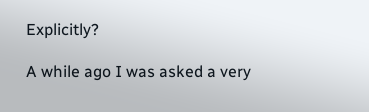Explicitly?

A while ago I was asked a very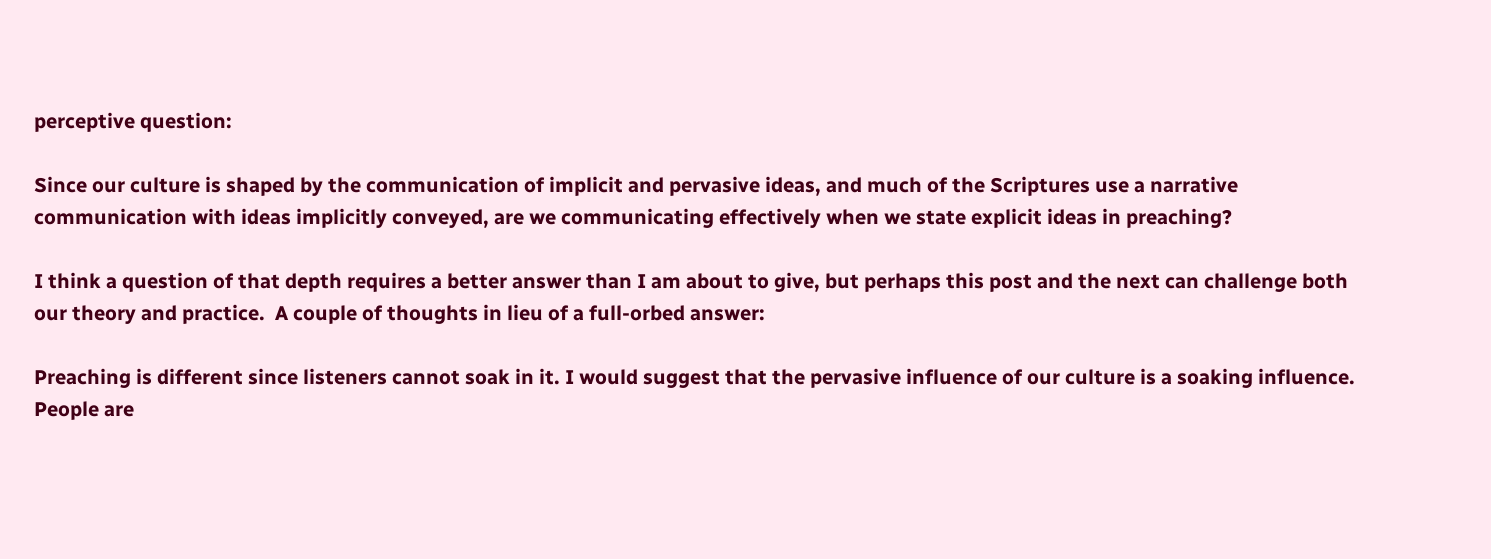perceptive question:

Since our culture is shaped by the communication of implicit and pervasive ideas, and much of the Scriptures use a narrative communication with ideas implicitly conveyed, are we communicating effectively when we state explicit ideas in preaching?

I think a question of that depth requires a better answer than I am about to give, but perhaps this post and the next can challenge both our theory and practice.  A couple of thoughts in lieu of a full-orbed answer:

Preaching is different since listeners cannot soak in it. I would suggest that the pervasive influence of our culture is a soaking influence.  People are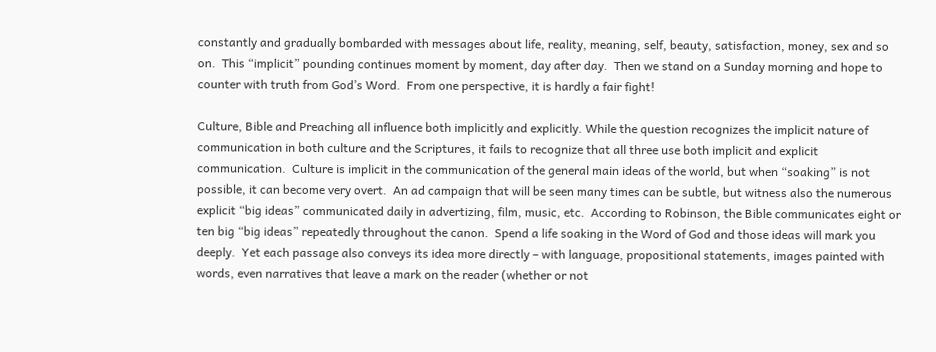constantly and gradually bombarded with messages about life, reality, meaning, self, beauty, satisfaction, money, sex and so on.  This “implicit” pounding continues moment by moment, day after day.  Then we stand on a Sunday morning and hope to counter with truth from God’s Word.  From one perspective, it is hardly a fair fight!

Culture, Bible and Preaching all influence both implicitly and explicitly. While the question recognizes the implicit nature of communication in both culture and the Scriptures, it fails to recognize that all three use both implicit and explicit communication.  Culture is implicit in the communication of the general main ideas of the world, but when “soaking” is not possible, it can become very overt.  An ad campaign that will be seen many times can be subtle, but witness also the numerous explicit “big ideas” communicated daily in advertizing, film, music, etc.  According to Robinson, the Bible communicates eight or ten big “big ideas” repeatedly throughout the canon.  Spend a life soaking in the Word of God and those ideas will mark you deeply.  Yet each passage also conveys its idea more directly – with language, propositional statements, images painted with words, even narratives that leave a mark on the reader (whether or not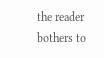the reader bothers to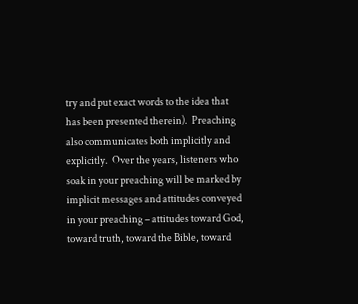try and put exact words to the idea that has been presented therein).  Preaching also communicates both implicitly and explicitly.  Over the years, listeners who soak in your preaching will be marked by implicit messages and attitudes conveyed in your preaching – attitudes toward God, toward truth, toward the Bible, toward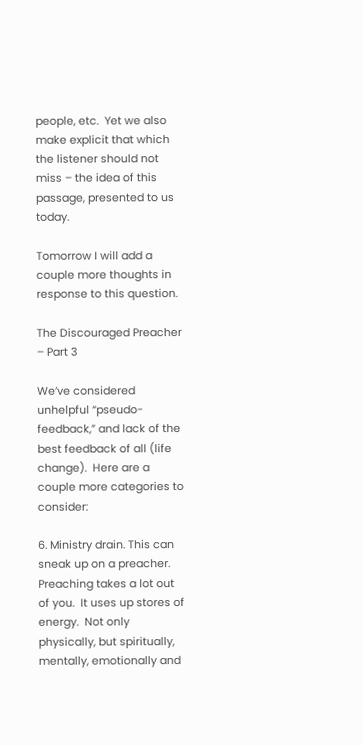people, etc.  Yet we also make explicit that which the listener should not miss – the idea of this passage, presented to us today.

Tomorrow I will add a couple more thoughts in response to this question.

The Discouraged Preacher – Part 3

We’ve considered unhelpful “pseudo-feedback,” and lack of the best feedback of all (life change).  Here are a couple more categories to consider:

6. Ministry drain. This can sneak up on a preacher.  Preaching takes a lot out of you.  It uses up stores of energy.  Not only physically, but spiritually, mentally, emotionally and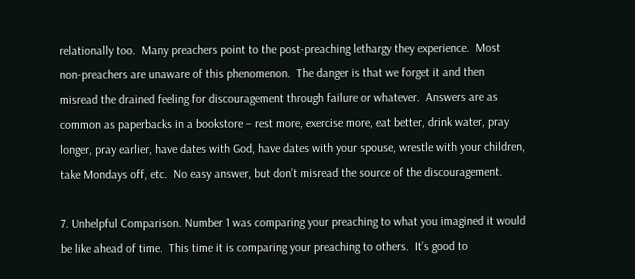relationally too.  Many preachers point to the post-preaching lethargy they experience.  Most non-preachers are unaware of this phenomenon.  The danger is that we forget it and then misread the drained feeling for discouragement through failure or whatever.  Answers are as common as paperbacks in a bookstore – rest more, exercise more, eat better, drink water, pray longer, pray earlier, have dates with God, have dates with your spouse, wrestle with your children, take Mondays off, etc.  No easy answer, but don’t misread the source of the discouragement.

7. Unhelpful Comparison. Number 1 was comparing your preaching to what you imagined it would be like ahead of time.  This time it is comparing your preaching to others.  It’s good to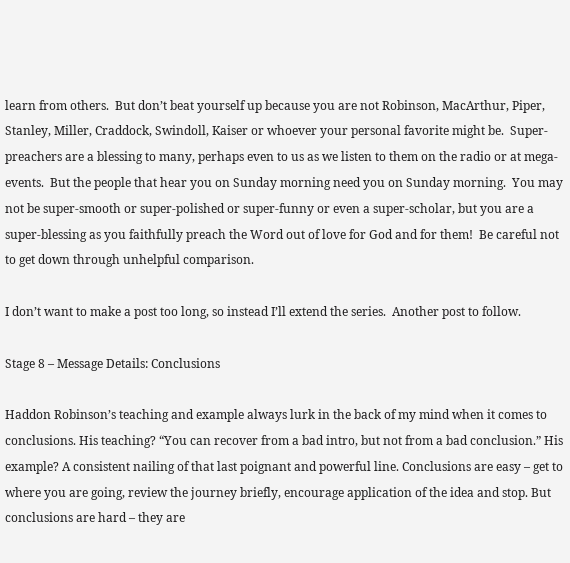learn from others.  But don’t beat yourself up because you are not Robinson, MacArthur, Piper, Stanley, Miller, Craddock, Swindoll, Kaiser or whoever your personal favorite might be.  Super-preachers are a blessing to many, perhaps even to us as we listen to them on the radio or at mega-events.  But the people that hear you on Sunday morning need you on Sunday morning.  You may not be super-smooth or super-polished or super-funny or even a super-scholar, but you are a super-blessing as you faithfully preach the Word out of love for God and for them!  Be careful not to get down through unhelpful comparison.

I don’t want to make a post too long, so instead I’ll extend the series.  Another post to follow.

Stage 8 – Message Details: Conclusions

Haddon Robinson’s teaching and example always lurk in the back of my mind when it comes to conclusions. His teaching? “You can recover from a bad intro, but not from a bad conclusion.” His example? A consistent nailing of that last poignant and powerful line. Conclusions are easy – get to where you are going, review the journey briefly, encourage application of the idea and stop. But conclusions are hard – they are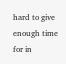hard to give enough time for in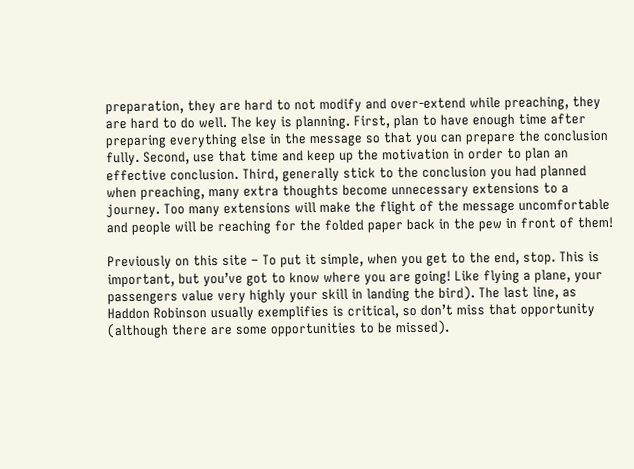preparation, they are hard to not modify and over-extend while preaching, they are hard to do well. The key is planning. First, plan to have enough time after preparing everything else in the message so that you can prepare the conclusion fully. Second, use that time and keep up the motivation in order to plan an effective conclusion. Third, generally stick to the conclusion you had planned when preaching, many extra thoughts become unnecessary extensions to a journey. Too many extensions will make the flight of the message uncomfortable and people will be reaching for the folded paper back in the pew in front of them!

Previously on this site – To put it simple, when you get to the end, stop. This is important, but you’ve got to know where you are going! Like flying a plane, your passengers value very highly your skill in landing the bird). The last line, as Haddon Robinson usually exemplifies is critical, so don’t miss that opportunity (although there are some opportunities to be missed).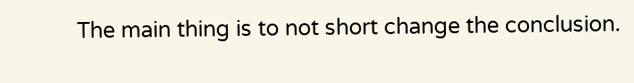The main thing is to not short change the conclusion.